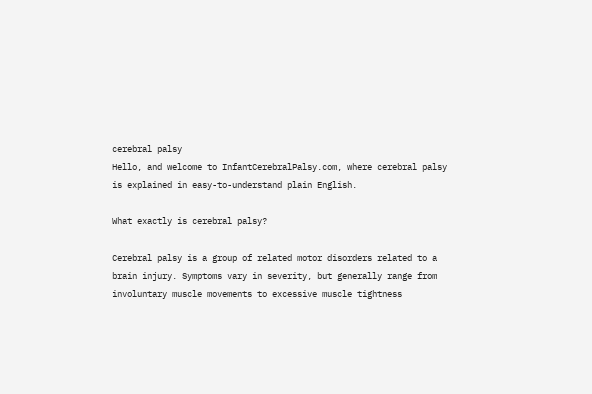cerebral palsy
Hello, and welcome to InfantCerebralPalsy.com, where cerebral palsy is explained in easy-to-understand plain English.

What exactly is cerebral palsy?

Cerebral palsy is a group of related motor disorders related to a brain injury. Symptoms vary in severity, but generally range from involuntary muscle movements to excessive muscle tightness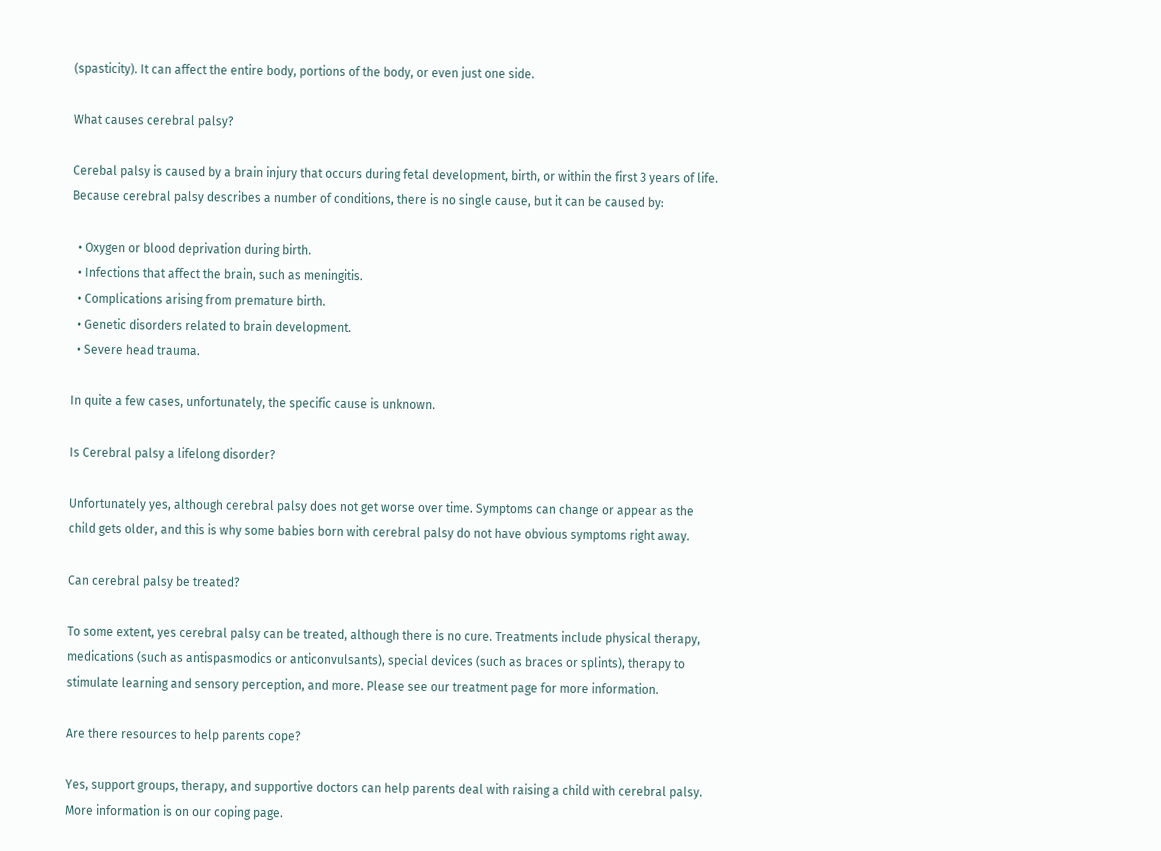(spasticity). It can affect the entire body, portions of the body, or even just one side.

What causes cerebral palsy?

Cerebal palsy is caused by a brain injury that occurs during fetal development, birth, or within the first 3 years of life. Because cerebral palsy describes a number of conditions, there is no single cause, but it can be caused by:

  • Oxygen or blood deprivation during birth.
  • Infections that affect the brain, such as meningitis.
  • Complications arising from premature birth.
  • Genetic disorders related to brain development.
  • Severe head trauma.

In quite a few cases, unfortunately, the specific cause is unknown.

Is Cerebral palsy a lifelong disorder?

Unfortunately yes, although cerebral palsy does not get worse over time. Symptoms can change or appear as the child gets older, and this is why some babies born with cerebral palsy do not have obvious symptoms right away.

Can cerebral palsy be treated?

To some extent, yes cerebral palsy can be treated, although there is no cure. Treatments include physical therapy, medications (such as antispasmodics or anticonvulsants), special devices (such as braces or splints), therapy to stimulate learning and sensory perception, and more. Please see our treatment page for more information.

Are there resources to help parents cope?

Yes, support groups, therapy, and supportive doctors can help parents deal with raising a child with cerebral palsy. More information is on our coping page.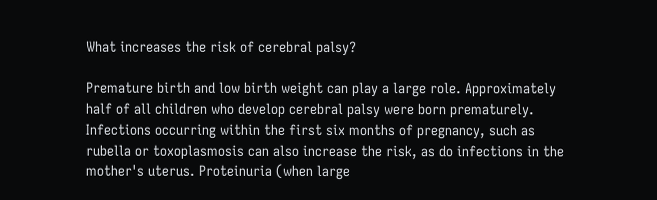What increases the risk of cerebral palsy?

Premature birth and low birth weight can play a large role. Approximately half of all children who develop cerebral palsy were born prematurely. Infections occurring within the first six months of pregnancy, such as rubella or toxoplasmosis can also increase the risk, as do infections in the mother's uterus. Proteinuria (when large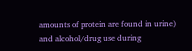amounts of protein are found in urine) and alcohol/drug use during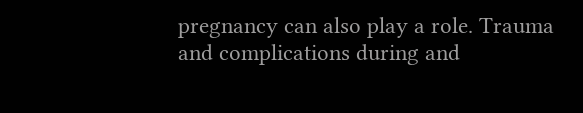pregnancy can also play a role. Trauma and complications during and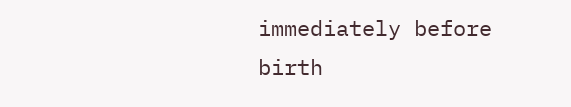immediately before birth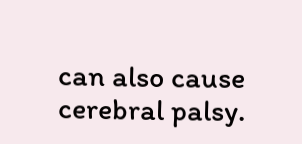can also cause cerebral palsy.